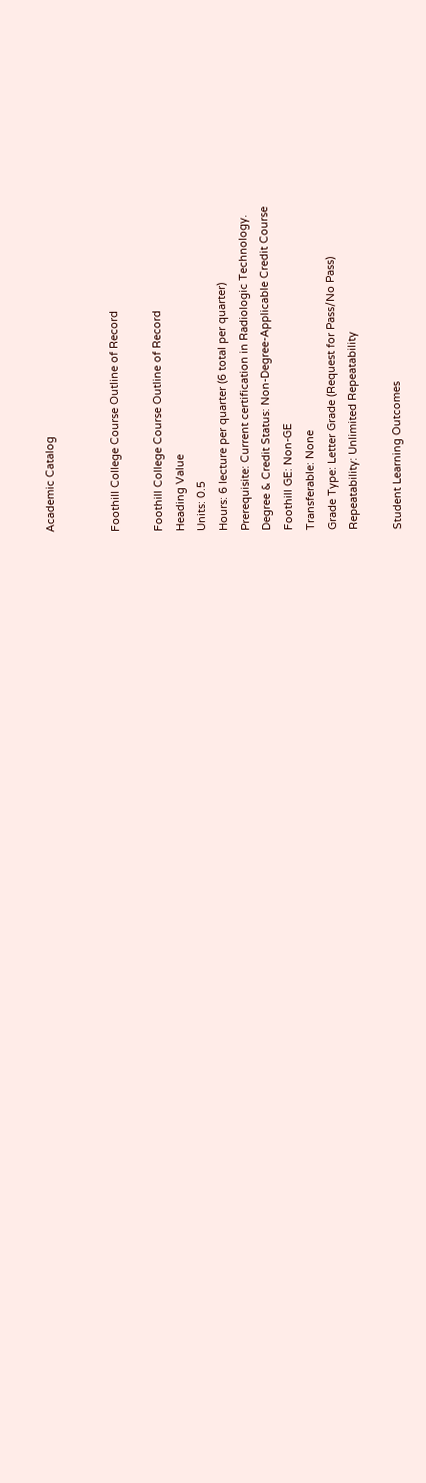Academic Catalog


Foothill College Course Outline of Record

Foothill College Course Outline of Record
Heading Value
Units: 0.5
Hours: 6 lecture per quarter (6 total per quarter)
Prerequisite: Current certification in Radiologic Technology.
Degree & Credit Status: Non-Degree-Applicable Credit Course
Foothill GE: Non-GE
Transferable: None
Grade Type: Letter Grade (Request for Pass/No Pass)
Repeatability: Unlimited Repeatability

Student Learning Outcomes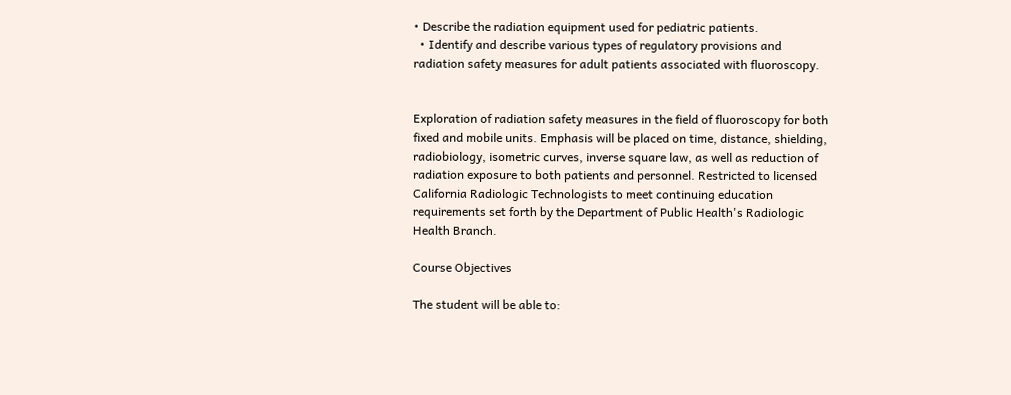• Describe the radiation equipment used for pediatric patients.
  • Identify and describe various types of regulatory provisions and radiation safety measures for adult patients associated with fluoroscopy.


Exploration of radiation safety measures in the field of fluoroscopy for both fixed and mobile units. Emphasis will be placed on time, distance, shielding, radiobiology, isometric curves, inverse square law, as well as reduction of radiation exposure to both patients and personnel. Restricted to licensed California Radiologic Technologists to meet continuing education requirements set forth by the Department of Public Health's Radiologic Health Branch.

Course Objectives

The student will be able to: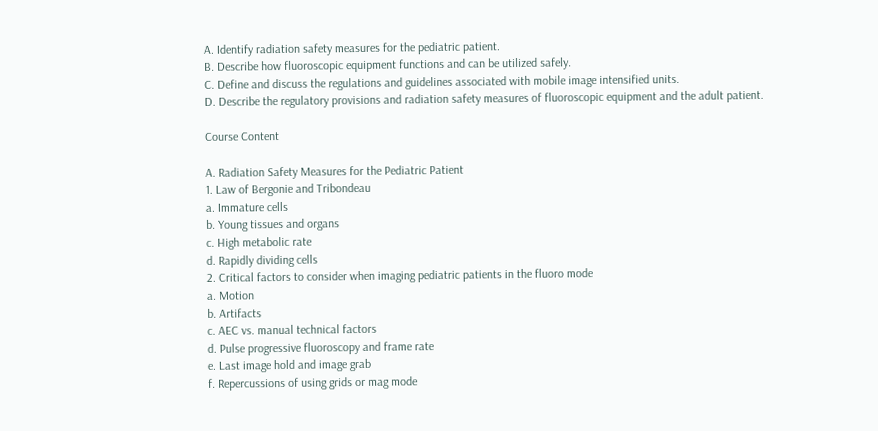A. Identify radiation safety measures for the pediatric patient.
B. Describe how fluoroscopic equipment functions and can be utilized safely.
C. Define and discuss the regulations and guidelines associated with mobile image intensified units.
D. Describe the regulatory provisions and radiation safety measures of fluoroscopic equipment and the adult patient.

Course Content

A. Radiation Safety Measures for the Pediatric Patient
1. Law of Bergonie and Tribondeau
a. Immature cells
b. Young tissues and organs
c. High metabolic rate
d. Rapidly dividing cells
2. Critical factors to consider when imaging pediatric patients in the fluoro mode
a. Motion
b. Artifacts
c. AEC vs. manual technical factors
d. Pulse progressive fluoroscopy and frame rate
e. Last image hold and image grab
f. Repercussions of using grids or mag mode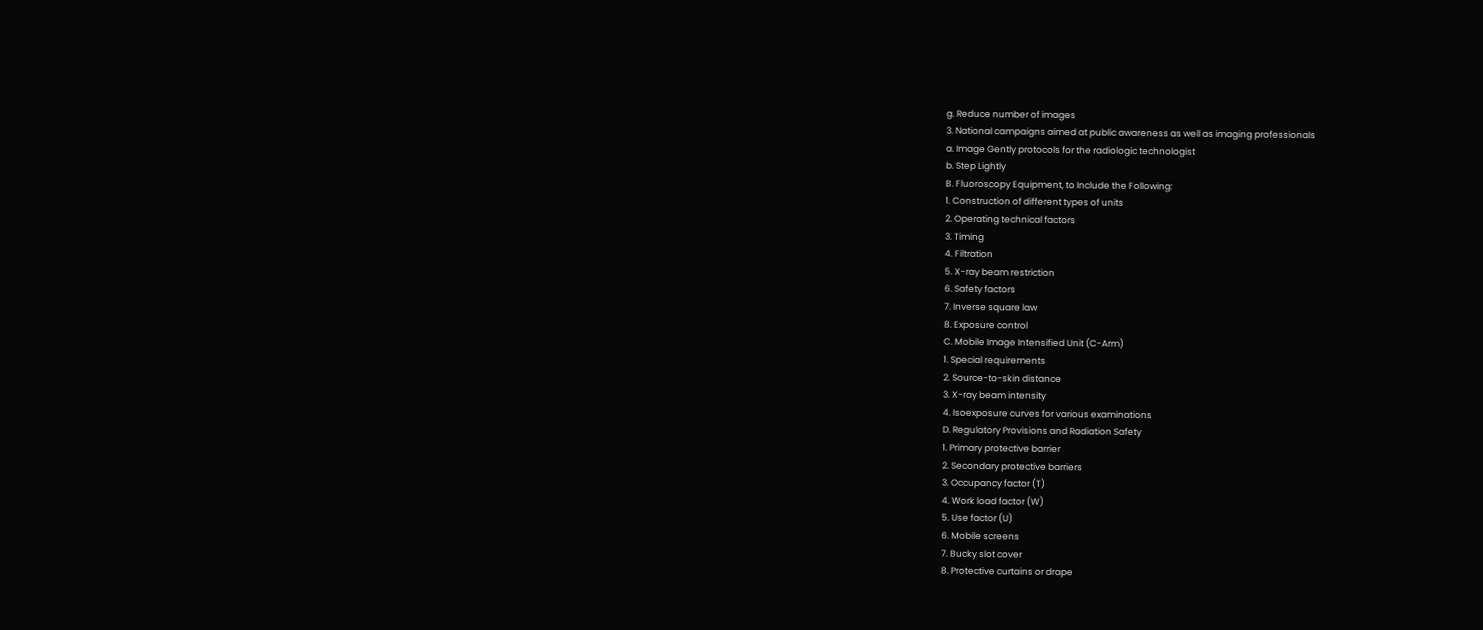g. Reduce number of images
3. National campaigns aimed at public awareness as well as imaging professionals
a. Image Gently protocols for the radiologic technologist
b. Step Lightly
B. Fluoroscopy Equipment, to Include the Following:
1. Construction of different types of units
2. Operating technical factors
3. Timing
4. Filtration
5. X-ray beam restriction
6. Safety factors
7. Inverse square law
8. Exposure control
C. Mobile Image Intensified Unit (C-Arm)
1. Special requirements
2. Source-to-skin distance
3. X-ray beam intensity
4. Isoexposure curves for various examinations
D. Regulatory Provisions and Radiation Safety
1. Primary protective barrier
2. Secondary protective barriers
3. Occupancy factor (T)
4. Work load factor (W)
5. Use factor (U)
6. Mobile screens
7. Bucky slot cover
8. Protective curtains or drape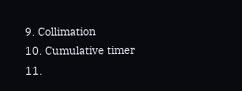9. Collimation
10. Cumulative timer
11.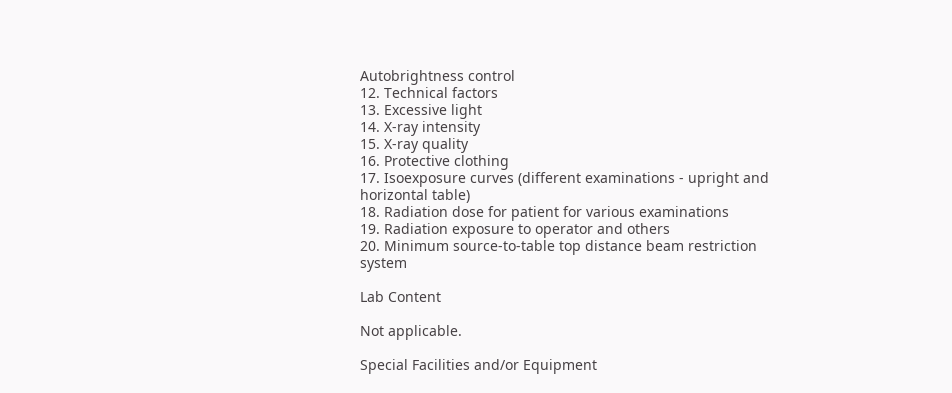Autobrightness control
12. Technical factors
13. Excessive light
14. X-ray intensity
15. X-ray quality
16. Protective clothing
17. Isoexposure curves (different examinations - upright and horizontal table)
18. Radiation dose for patient for various examinations
19. Radiation exposure to operator and others
20. Minimum source-to-table top distance beam restriction system

Lab Content

Not applicable.

Special Facilities and/or Equipment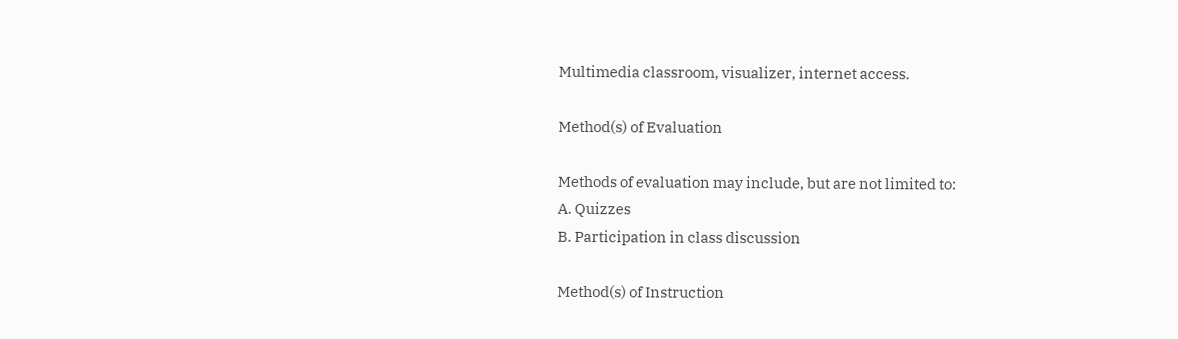Multimedia classroom, visualizer, internet access.

Method(s) of Evaluation

Methods of evaluation may include, but are not limited to:
A. Quizzes
B. Participation in class discussion

Method(s) of Instruction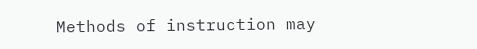Methods of instruction may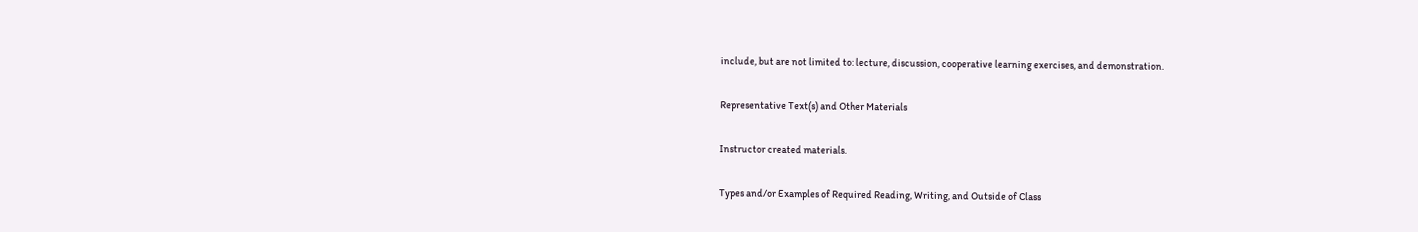include, but are not limited to: lecture, discussion, cooperative learning exercises, and demonstration.

Representative Text(s) and Other Materials

Instructor created materials.

Types and/or Examples of Required Reading, Writing, and Outside of Class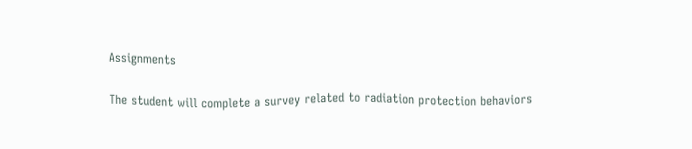Assignments

The student will complete a survey related to radiation protection behaviors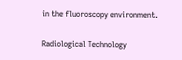in the fluoroscopy environment.


Radiological Technology